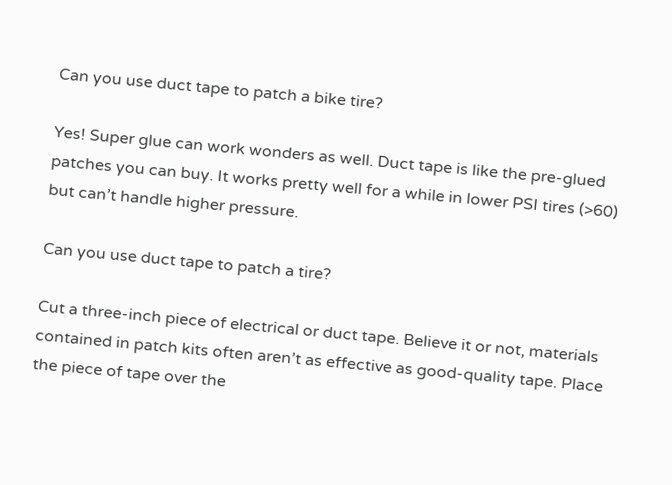Can you use duct tape to patch a bike tire?

Yes! Super glue can work wonders as well. Duct tape is like the pre-glued patches you can buy. It works pretty well for a while in lower PSI tires (>60) but can’t handle higher pressure.

Can you use duct tape to patch a tire?

Cut a three-inch piece of electrical or duct tape. Believe it or not, materials contained in patch kits often aren’t as effective as good-quality tape. Place the piece of tape over the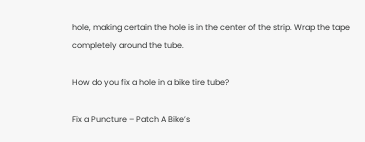hole, making certain the hole is in the center of the strip. Wrap the tape completely around the tube.

How do you fix a hole in a bike tire tube?

Fix a Puncture – Patch A Bike’s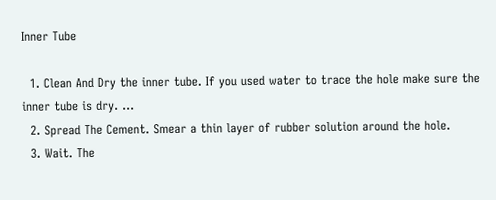Inner Tube

  1. Clean And Dry the inner tube. If you used water to trace the hole make sure the inner tube is dry. …
  2. Spread The Cement. Smear a thin layer of rubber solution around the hole.
  3. Wait. The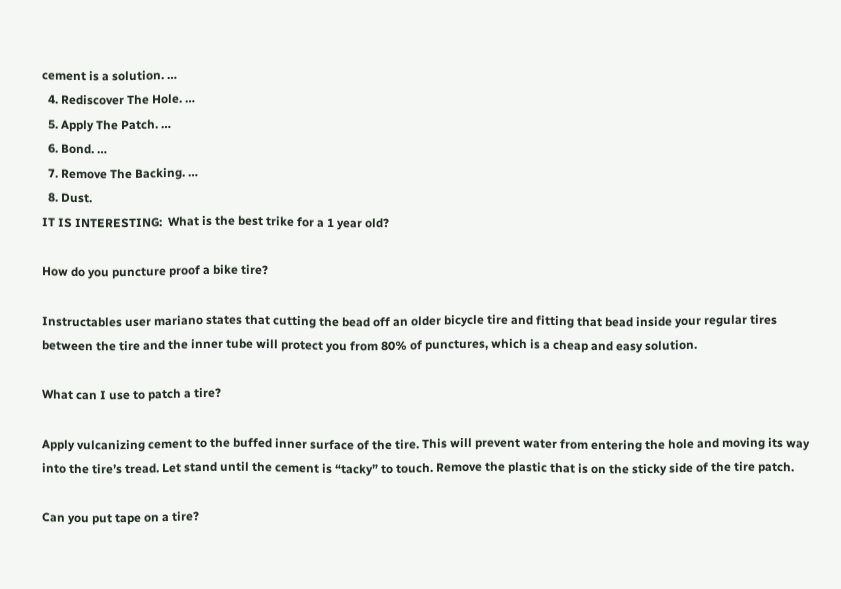cement is a solution. …
  4. Rediscover The Hole. …
  5. Apply The Patch. …
  6. Bond. …
  7. Remove The Backing. …
  8. Dust.
IT IS INTERESTING:  What is the best trike for a 1 year old?

How do you puncture proof a bike tire?

Instructables user mariano states that cutting the bead off an older bicycle tire and fitting that bead inside your regular tires between the tire and the inner tube will protect you from 80% of punctures, which is a cheap and easy solution.

What can I use to patch a tire?

Apply vulcanizing cement to the buffed inner surface of the tire. This will prevent water from entering the hole and moving its way into the tire’s tread. Let stand until the cement is “tacky” to touch. Remove the plastic that is on the sticky side of the tire patch.

Can you put tape on a tire?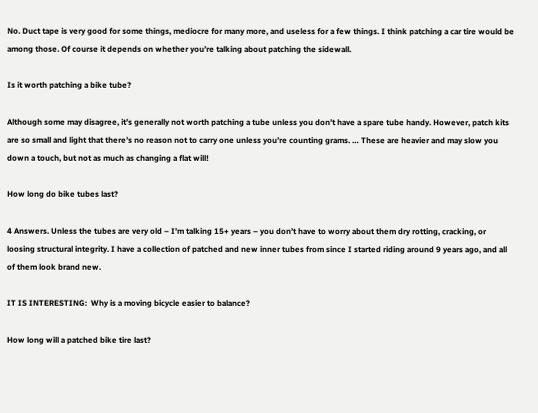No. Duct tape is very good for some things, mediocre for many more, and useless for a few things. I think patching a car tire would be among those. Of course it depends on whether you’re talking about patching the sidewall.

Is it worth patching a bike tube?

Although some may disagree, it’s generally not worth patching a tube unless you don’t have a spare tube handy. However, patch kits are so small and light that there’s no reason not to carry one unless you’re counting grams. … These are heavier and may slow you down a touch, but not as much as changing a flat will!

How long do bike tubes last?

4 Answers. Unless the tubes are very old – I’m talking 15+ years – you don’t have to worry about them dry rotting, cracking, or loosing structural integrity. I have a collection of patched and new inner tubes from since I started riding around 9 years ago, and all of them look brand new.

IT IS INTERESTING:  Why is a moving bicycle easier to balance?

How long will a patched bike tire last?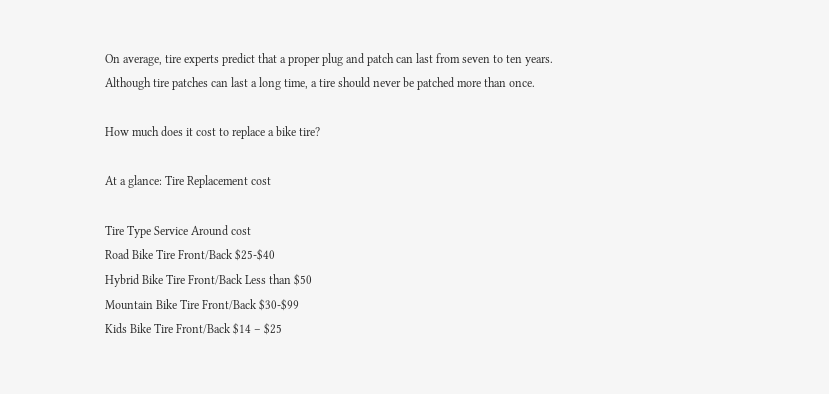On average, tire experts predict that a proper plug and patch can last from seven to ten years. Although tire patches can last a long time, a tire should never be patched more than once.

How much does it cost to replace a bike tire?

At a glance: Tire Replacement cost

Tire Type Service Around cost
Road Bike Tire Front/Back $25-$40
Hybrid Bike Tire Front/Back Less than $50
Mountain Bike Tire Front/Back $30-$99
Kids Bike Tire Front/Back $14 – $25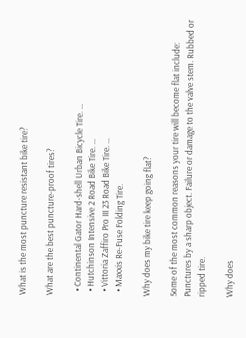What is the most puncture resistant bike tire?

What are the best puncture-proof tires?

  • Continental Gator Hard-shell Urban Bicycle Tire. …
  • Hutchinson Intensive 2 Road Bike Tire. …
  • Vittoria Zaffiro Pro III 23 Road Bike Tire. …
  • Maxxis Re-Fuse Folding Tire.

Why does my bike tire keep going flat?

Some of the most common reasons your tire will become flat include: Punctures by a sharp object. Failure or damage to the valve stem. Rubbed or ripped tire.

Why does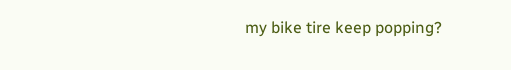my bike tire keep popping?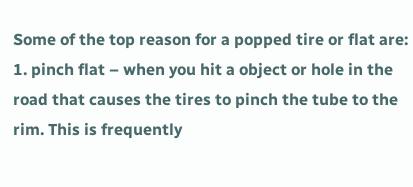Some of the top reason for a popped tire or flat are: 1. pinch flat – when you hit a object or hole in the road that causes the tires to pinch the tube to the rim. This is frequently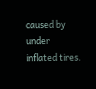caused by under inflated tires.